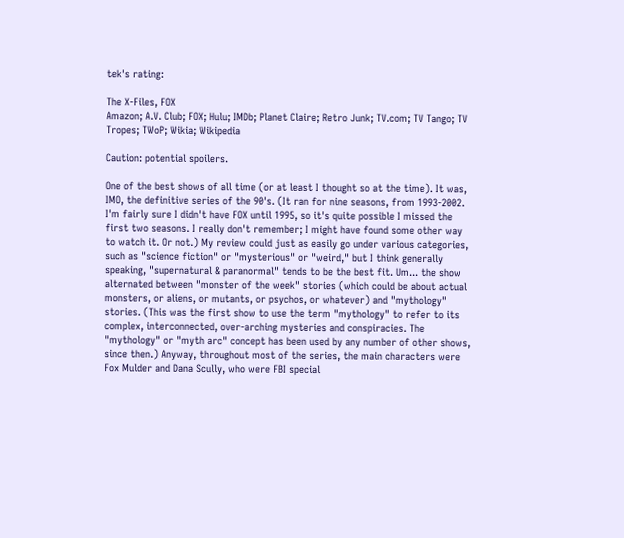tek's rating:

The X-Files, FOX
Amazon; A.V. Club; FOX; Hulu; IMDb; Planet Claire; Retro Junk; TV.com; TV Tango; TV Tropes; TWoP; Wikia; Wikipedia

Caution: potential spoilers.

One of the best shows of all time (or at least I thought so at the time). It was, IMO, the definitive series of the 90's. (It ran for nine seasons, from 1993-2002. I'm fairly sure I didn't have FOX until 1995, so it's quite possible I missed the first two seasons. I really don't remember; I might have found some other way to watch it. Or not.) My review could just as easily go under various categories, such as "science fiction" or "mysterious" or "weird," but I think generally speaking, "supernatural & paranormal" tends to be the best fit. Um... the show alternated between "monster of the week" stories (which could be about actual monsters, or aliens, or mutants, or psychos, or whatever) and "mythology" stories. (This was the first show to use the term "mythology" to refer to its complex, interconnected, over-arching mysteries and conspiracies. The "mythology" or "myth arc" concept has been used by any number of other shows, since then.) Anyway, throughout most of the series, the main characters were Fox Mulder and Dana Scully, who were FBI special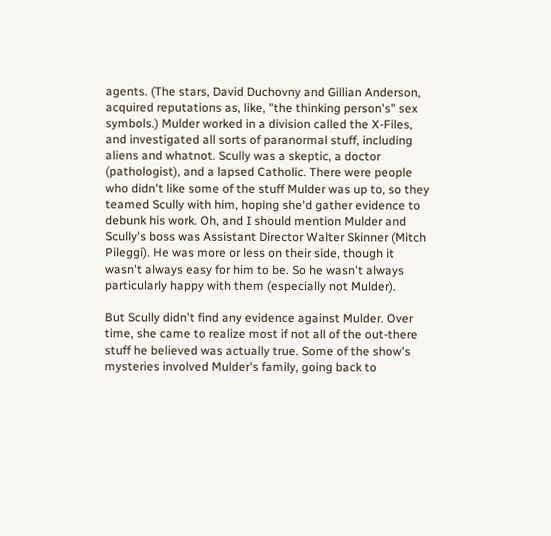agents. (The stars, David Duchovny and Gillian Anderson, acquired reputations as, like, "the thinking person's" sex symbols.) Mulder worked in a division called the X-Files, and investigated all sorts of paranormal stuff, including aliens and whatnot. Scully was a skeptic, a doctor (pathologist), and a lapsed Catholic. There were people who didn't like some of the stuff Mulder was up to, so they teamed Scully with him, hoping she'd gather evidence to debunk his work. Oh, and I should mention Mulder and Scully's boss was Assistant Director Walter Skinner (Mitch Pileggi). He was more or less on their side, though it wasn't always easy for him to be. So he wasn't always particularly happy with them (especially not Mulder).

But Scully didn't find any evidence against Mulder. Over time, she came to realize most if not all of the out-there stuff he believed was actually true. Some of the show's mysteries involved Mulder's family, going back to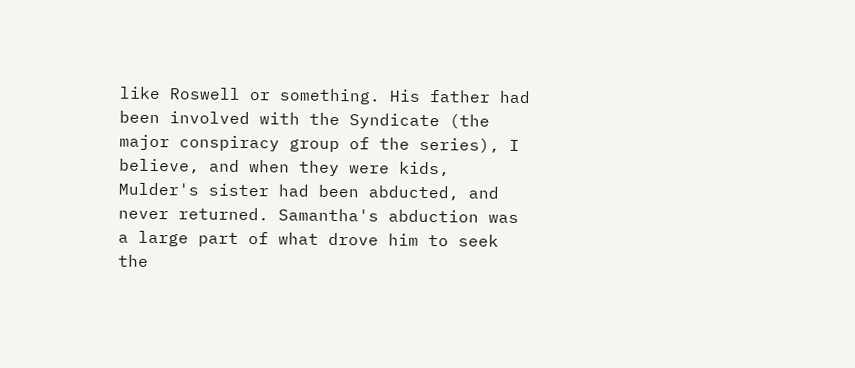like Roswell or something. His father had been involved with the Syndicate (the major conspiracy group of the series), I believe, and when they were kids, Mulder's sister had been abducted, and never returned. Samantha's abduction was a large part of what drove him to seek the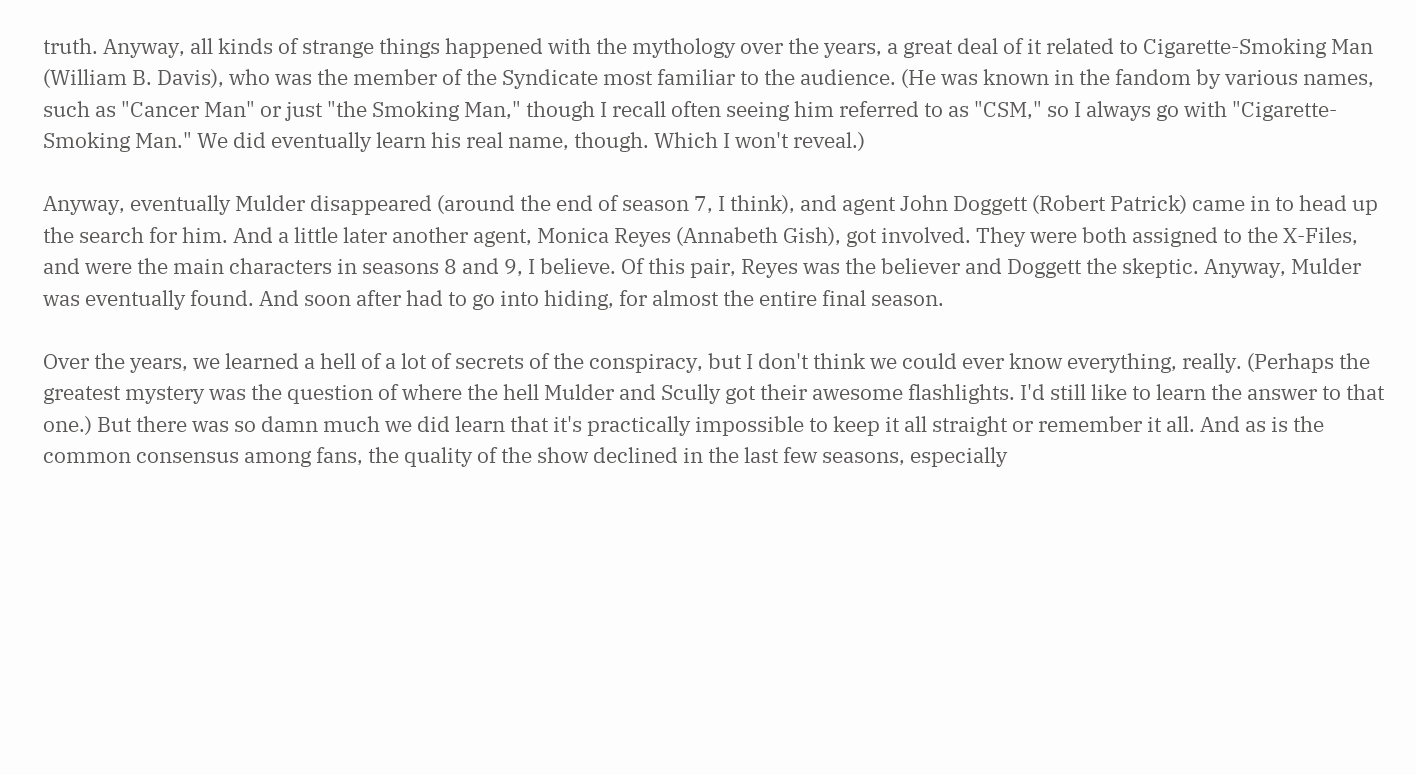truth. Anyway, all kinds of strange things happened with the mythology over the years, a great deal of it related to Cigarette-Smoking Man (William B. Davis), who was the member of the Syndicate most familiar to the audience. (He was known in the fandom by various names, such as "Cancer Man" or just "the Smoking Man," though I recall often seeing him referred to as "CSM," so I always go with "Cigarette-Smoking Man." We did eventually learn his real name, though. Which I won't reveal.)

Anyway, eventually Mulder disappeared (around the end of season 7, I think), and agent John Doggett (Robert Patrick) came in to head up the search for him. And a little later another agent, Monica Reyes (Annabeth Gish), got involved. They were both assigned to the X-Files, and were the main characters in seasons 8 and 9, I believe. Of this pair, Reyes was the believer and Doggett the skeptic. Anyway, Mulder was eventually found. And soon after had to go into hiding, for almost the entire final season.

Over the years, we learned a hell of a lot of secrets of the conspiracy, but I don't think we could ever know everything, really. (Perhaps the greatest mystery was the question of where the hell Mulder and Scully got their awesome flashlights. I'd still like to learn the answer to that one.) But there was so damn much we did learn that it's practically impossible to keep it all straight or remember it all. And as is the common consensus among fans, the quality of the show declined in the last few seasons, especially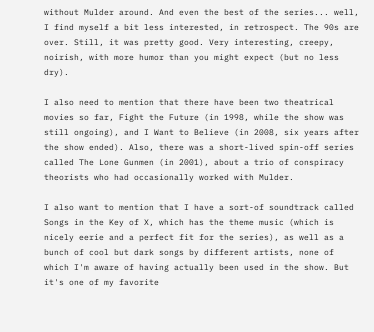without Mulder around. And even the best of the series... well, I find myself a bit less interested, in retrospect. The 90s are over. Still, it was pretty good. Very interesting, creepy, noirish, with more humor than you might expect (but no less dry).

I also need to mention that there have been two theatrical movies so far, Fight the Future (in 1998, while the show was still ongoing), and I Want to Believe (in 2008, six years after the show ended). Also, there was a short-lived spin-off series called The Lone Gunmen (in 2001), about a trio of conspiracy theorists who had occasionally worked with Mulder.

I also want to mention that I have a sort-of soundtrack called Songs in the Key of X, which has the theme music (which is nicely eerie and a perfect fit for the series), as well as a bunch of cool but dark songs by different artists, none of which I'm aware of having actually been used in the show. But it's one of my favorite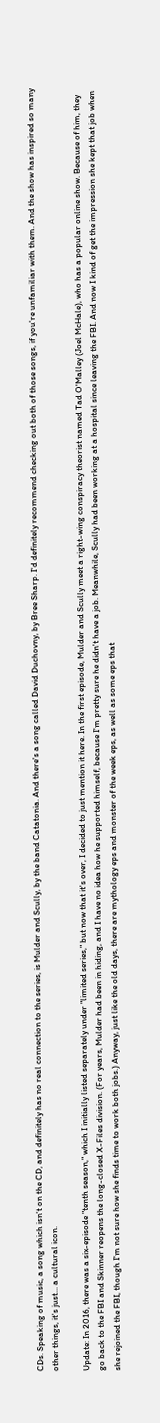CDs. Speaking of music, a song which isn't on the CD, and definitely has no real connection to the series, is Mulder and Scully, by the band Catatonia. And there's a song called David Duchovny, by Bree Sharp. I'd definitely recommend checking out both of those songs, if you're unfamiliar with them. And the show has inspired so many other things, it's just... a cultural icon.

Update: In 2016, there was a six-episode "tenth season," which I initially listed separately under "limited series," but now that it's over, I decided to just mention it here. In the first episode, Mulder and Scully meet a right-wing conspiracy theorist named Tad O'Malley (Joel McHale), who has a popular online show. Because of him, they go back to the FBI and Skinner reopens the long-closed X-Files division. (For years, Mulder had been in hiding, and I have no idea how he supported himself, because I'm pretty sure he didn't have a job. Meanwhile, Scully had been working at a hospital since leaving the FBI. And now I kind of get the impression she kept that job when she rejoined the FBI, though I'm not sure how she finds time to work both jobs.) Anyway, just like the old days, there are mythology eps and monster of the week eps, as well as some eps that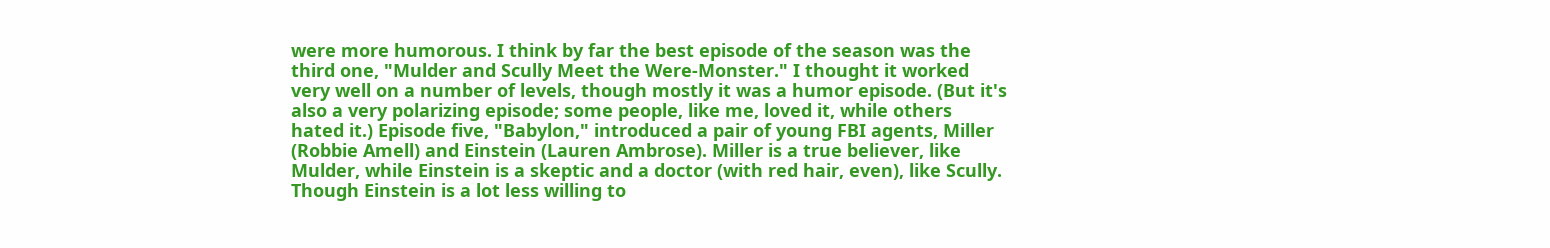were more humorous. I think by far the best episode of the season was the third one, "Mulder and Scully Meet the Were-Monster." I thought it worked very well on a number of levels, though mostly it was a humor episode. (But it's also a very polarizing episode; some people, like me, loved it, while others hated it.) Episode five, "Babylon," introduced a pair of young FBI agents, Miller (Robbie Amell) and Einstein (Lauren Ambrose). Miller is a true believer, like Mulder, while Einstein is a skeptic and a doctor (with red hair, even), like Scully. Though Einstein is a lot less willing to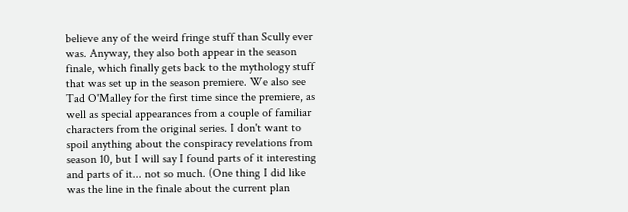believe any of the weird fringe stuff than Scully ever was. Anyway, they also both appear in the season finale, which finally gets back to the mythology stuff that was set up in the season premiere. We also see Tad O'Malley for the first time since the premiere, as well as special appearances from a couple of familiar characters from the original series. I don't want to spoil anything about the conspiracy revelations from season 10, but I will say I found parts of it interesting and parts of it... not so much. (One thing I did like was the line in the finale about the current plan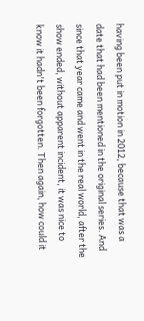having been put in motion in 2012, because that was a date that had been mentioned in the original series. And since that year came and went in the real world, after the show ended, without apparent incident, it was nice to know it hadn't been forgotten. Then again, how could it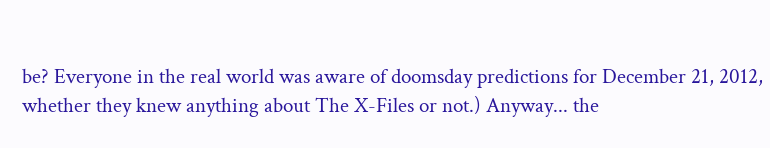be? Everyone in the real world was aware of doomsday predictions for December 21, 2012, whether they knew anything about The X-Files or not.) Anyway... the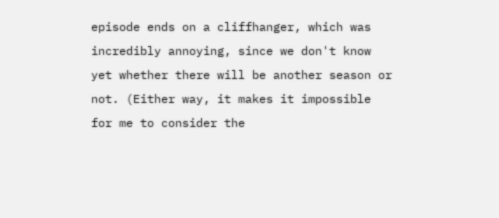episode ends on a cliffhanger, which was incredibly annoying, since we don't know yet whether there will be another season or not. (Either way, it makes it impossible for me to consider the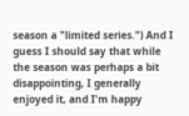season a "limited series.") And I guess I should say that while the season was perhaps a bit disappointing, I generally enjoyed it, and I'm happy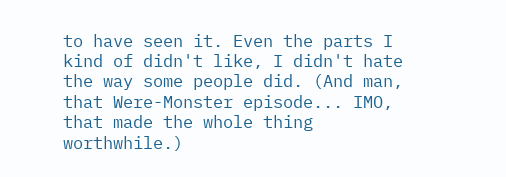to have seen it. Even the parts I kind of didn't like, I didn't hate the way some people did. (And man, that Were-Monster episode... IMO, that made the whole thing worthwhile.)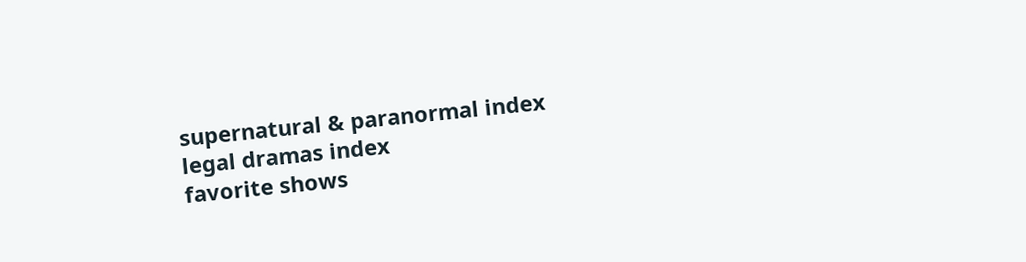supernatural & paranormal index
legal dramas index
favorite shows